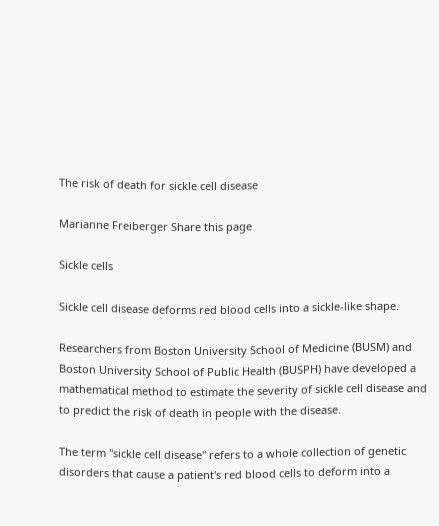The risk of death for sickle cell disease

Marianne Freiberger Share this page

Sickle cells

Sickle cell disease deforms red blood cells into a sickle-like shape.

Researchers from Boston University School of Medicine (BUSM) and Boston University School of Public Health (BUSPH) have developed a mathematical method to estimate the severity of sickle cell disease and to predict the risk of death in people with the disease.

The term "sickle cell disease" refers to a whole collection of genetic disorders that cause a patient's red blood cells to deform into a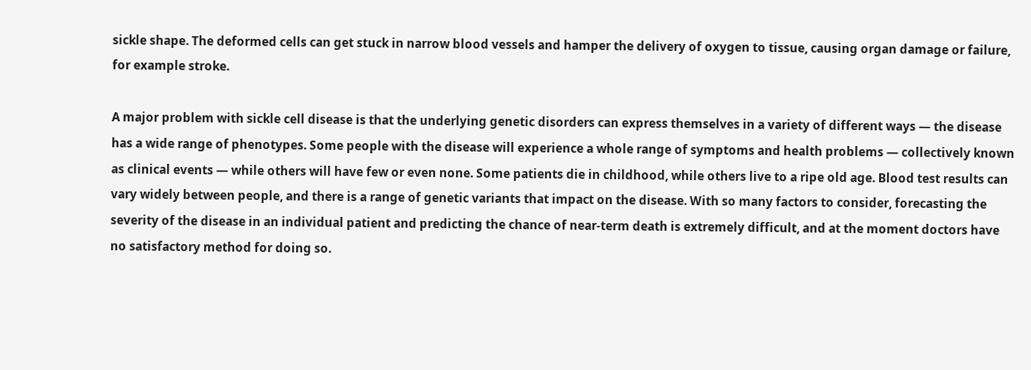sickle shape. The deformed cells can get stuck in narrow blood vessels and hamper the delivery of oxygen to tissue, causing organ damage or failure, for example stroke.

A major problem with sickle cell disease is that the underlying genetic disorders can express themselves in a variety of different ways — the disease has a wide range of phenotypes. Some people with the disease will experience a whole range of symptoms and health problems — collectively known as clinical events — while others will have few or even none. Some patients die in childhood, while others live to a ripe old age. Blood test results can vary widely between people, and there is a range of genetic variants that impact on the disease. With so many factors to consider, forecasting the severity of the disease in an individual patient and predicting the chance of near-term death is extremely difficult, and at the moment doctors have no satisfactory method for doing so.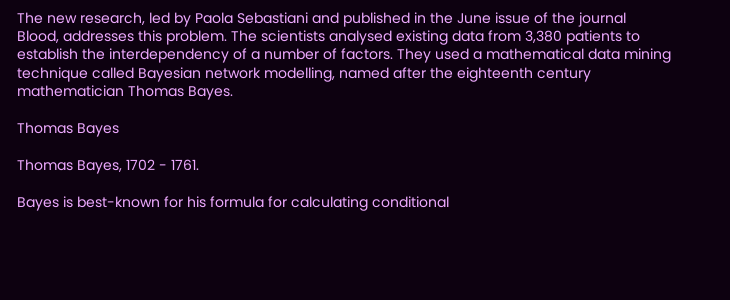The new research, led by Paola Sebastiani and published in the June issue of the journal Blood, addresses this problem. The scientists analysed existing data from 3,380 patients to establish the interdependency of a number of factors. They used a mathematical data mining technique called Bayesian network modelling, named after the eighteenth century mathematician Thomas Bayes.

Thomas Bayes

Thomas Bayes, 1702 - 1761.

Bayes is best-known for his formula for calculating conditional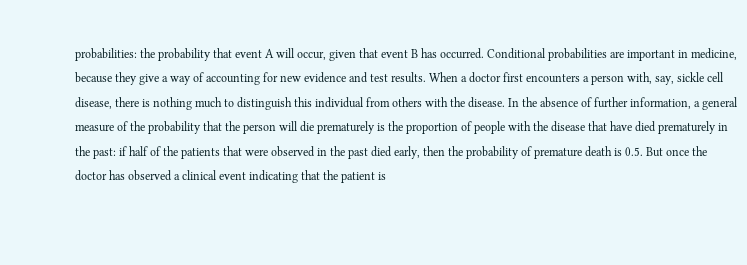probabilities: the probability that event A will occur, given that event B has occurred. Conditional probabilities are important in medicine, because they give a way of accounting for new evidence and test results. When a doctor first encounters a person with, say, sickle cell disease, there is nothing much to distinguish this individual from others with the disease. In the absence of further information, a general measure of the probability that the person will die prematurely is the proportion of people with the disease that have died prematurely in the past: if half of the patients that were observed in the past died early, then the probability of premature death is 0.5. But once the doctor has observed a clinical event indicating that the patient is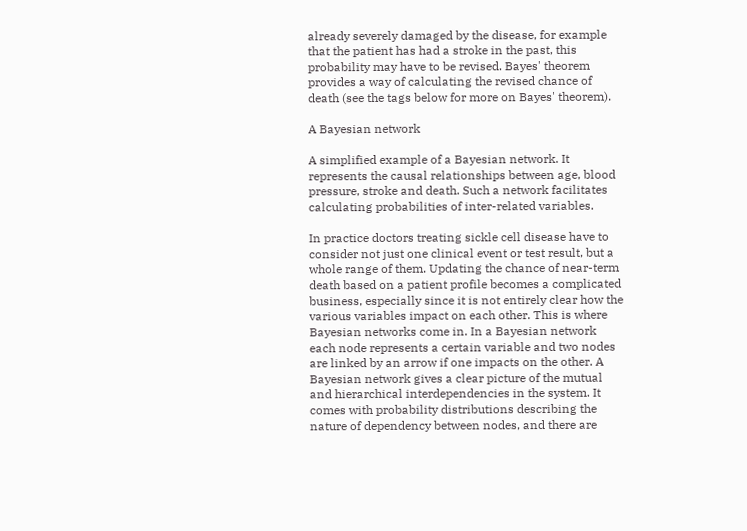already severely damaged by the disease, for example that the patient has had a stroke in the past, this probability may have to be revised. Bayes' theorem provides a way of calculating the revised chance of death (see the tags below for more on Bayes' theorem).

A Bayesian network

A simplified example of a Bayesian network. It represents the causal relationships between age, blood pressure, stroke and death. Such a network facilitates calculating probabilities of inter-related variables.

In practice doctors treating sickle cell disease have to consider not just one clinical event or test result, but a whole range of them. Updating the chance of near-term death based on a patient profile becomes a complicated business, especially since it is not entirely clear how the various variables impact on each other. This is where Bayesian networks come in. In a Bayesian network each node represents a certain variable and two nodes are linked by an arrow if one impacts on the other. A Bayesian network gives a clear picture of the mutual and hierarchical interdependencies in the system. It comes with probability distributions describing the nature of dependency between nodes, and there are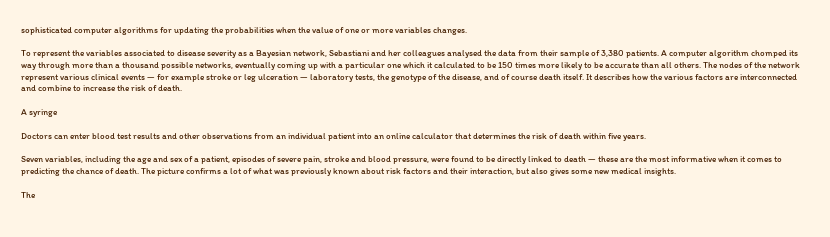sophisticated computer algorithms for updating the probabilities when the value of one or more variables changes.

To represent the variables associated to disease severity as a Bayesian network, Sebastiani and her colleagues analysed the data from their sample of 3,380 patients. A computer algorithm chomped its way through more than a thousand possible networks, eventually coming up with a particular one which it calculated to be 150 times more likely to be accurate than all others. The nodes of the network represent various clinical events — for example stroke or leg ulceration — laboratory tests, the genotype of the disease, and of course death itself. It describes how the various factors are interconnected and combine to increase the risk of death.

A syringe

Doctors can enter blood test results and other observations from an individual patient into an online calculator that determines the risk of death within five years.

Seven variables, including the age and sex of a patient, episodes of severe pain, stroke and blood pressure, were found to be directly linked to death — these are the most informative when it comes to predicting the chance of death. The picture confirms a lot of what was previously known about risk factors and their interaction, but also gives some new medical insights.

The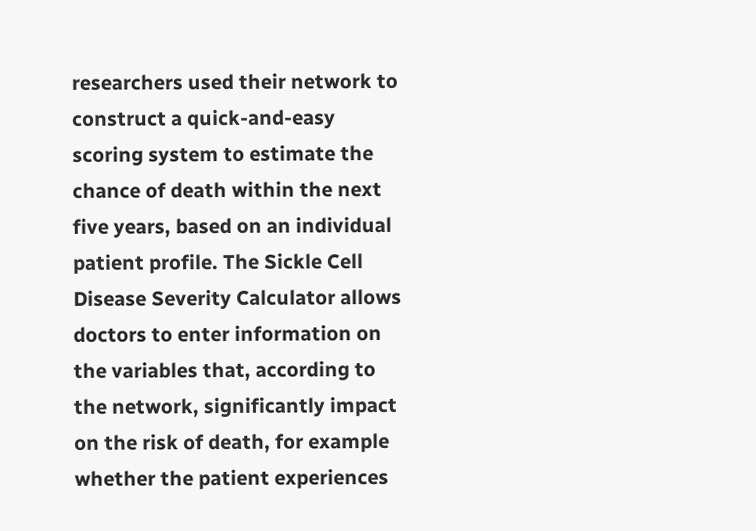researchers used their network to construct a quick-and-easy scoring system to estimate the chance of death within the next five years, based on an individual patient profile. The Sickle Cell Disease Severity Calculator allows doctors to enter information on the variables that, according to the network, significantly impact on the risk of death, for example whether the patient experiences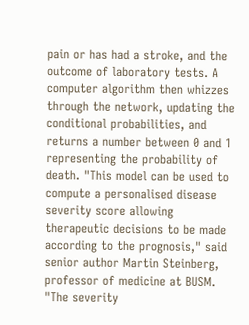pain or has had a stroke, and the outcome of laboratory tests. A computer algorithm then whizzes through the network, updating the conditional probabilities, and returns a number between 0 and 1 representing the probability of death. "This model can be used to compute a personalised disease severity score allowing therapeutic decisions to be made according to the prognosis," said senior author Martin Steinberg, professor of medicine at BUSM. "The severity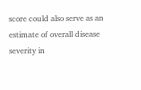score could also serve as an estimate of overall disease severity in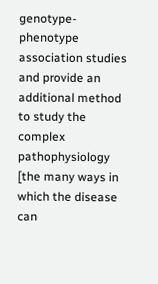genotype-phenotype association studies and provide an additional method to study the complex pathophysiology [the many ways in which the disease can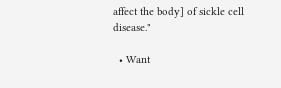affect the body] of sickle cell disease."

  • Want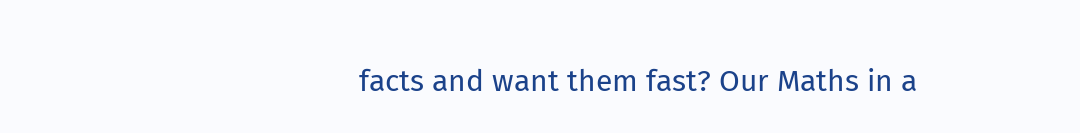facts and want them fast? Our Maths in a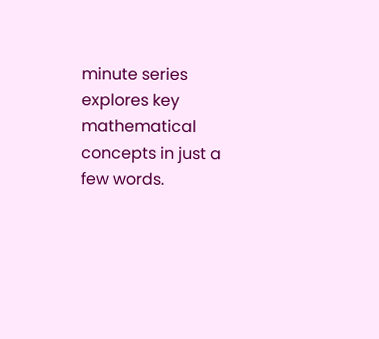minute series explores key mathematical concepts in just a few words.